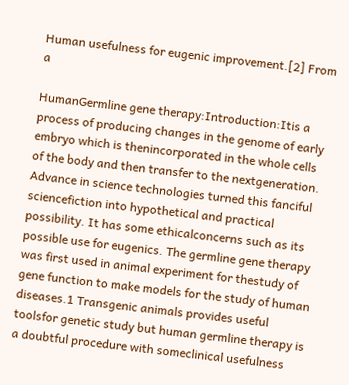Human usefulness for eugenic improvement.[2] From a

HumanGermline gene therapy:Introduction:Itis a process of producing changes in the genome of early embryo which is thenincorporated in the whole cells of the body and then transfer to the nextgeneration. Advance in science technologies turned this fanciful sciencefiction into hypothetical and practical possibility. It has some ethicalconcerns such as its possible use for eugenics. The germline gene therapy was first used in animal experiment for thestudy of gene function to make models for the study of human diseases.1 Transgenic animals provides useful toolsfor genetic study but human germline therapy is a doubtful procedure with someclinical usefulness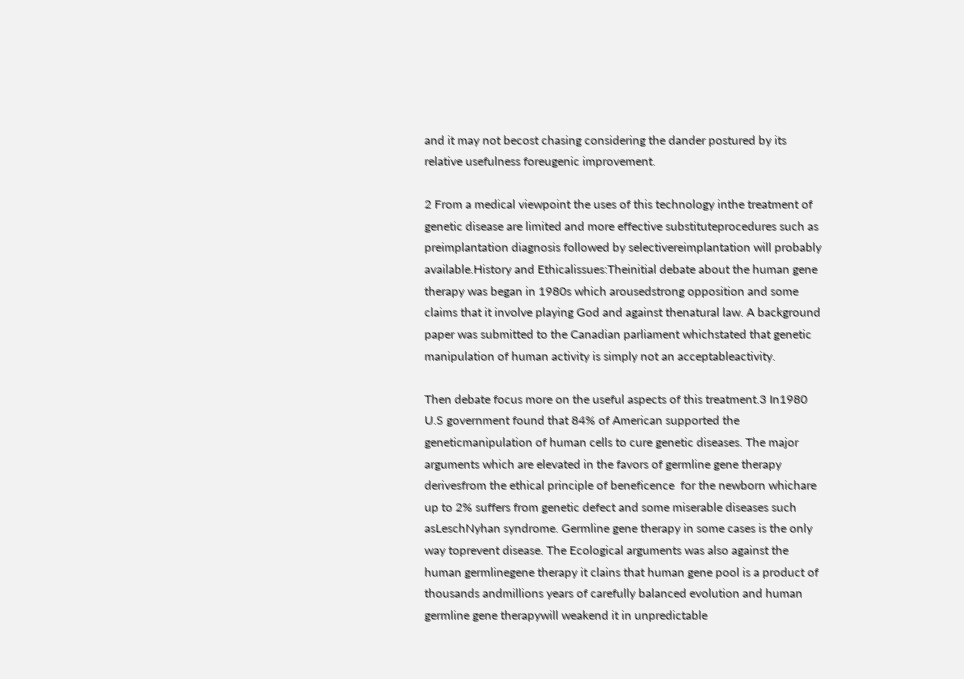and it may not becost chasing considering the dander postured by its relative usefulness foreugenic improvement.

2 From a medical viewpoint the uses of this technology inthe treatment of genetic disease are limited and more effective substituteprocedures such as preimplantation diagnosis followed by selectivereimplantation will probably available.History and Ethicalissues:Theinitial debate about the human gene therapy was began in 1980s which arousedstrong opposition and some claims that it involve playing God and against thenatural law. A background paper was submitted to the Canadian parliament whichstated that genetic manipulation of human activity is simply not an acceptableactivity.

Then debate focus more on the useful aspects of this treatment.3 In1980 U.S government found that 84% of American supported the geneticmanipulation of human cells to cure genetic diseases. The major arguments which are elevated in the favors of germline gene therapy derivesfrom the ethical principle of beneficence  for the newborn whichare up to 2% suffers from genetic defect and some miserable diseases such asLeschNyhan syndrome. Germline gene therapy in some cases is the only way toprevent disease. The Ecological arguments was also against the human germlinegene therapy it clains that human gene pool is a product of thousands andmillions years of carefully balanced evolution and human germline gene therapywill weakend it in unpredictable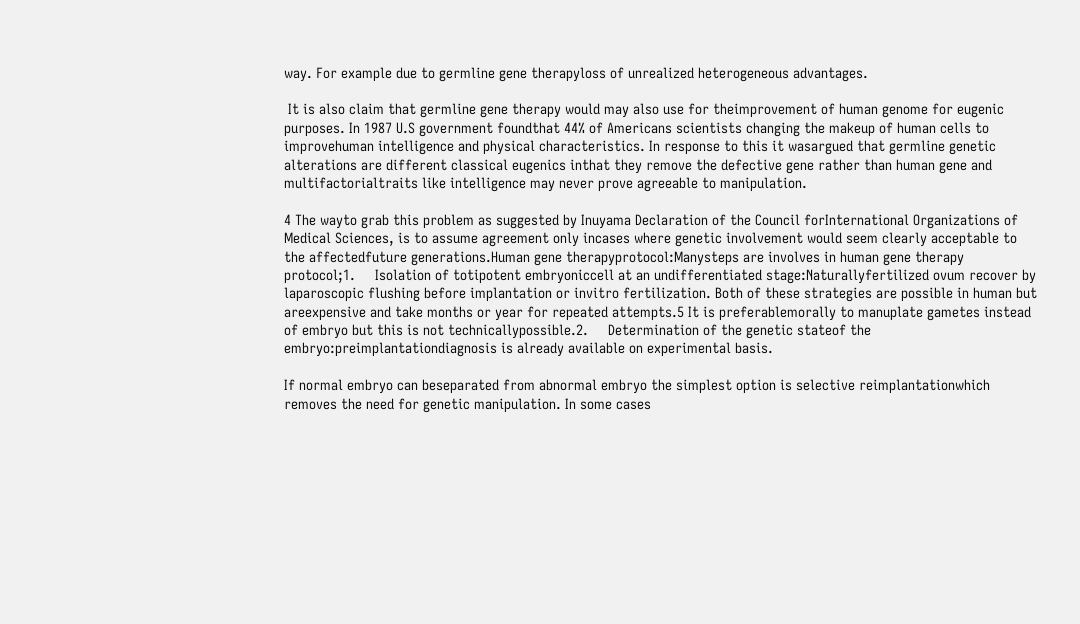way. For example due to germline gene therapyloss of unrealized heterogeneous advantages.

 It is also claim that germline gene therapy would may also use for theimprovement of human genome for eugenic purposes. In 1987 U.S government foundthat 44% of Americans scientists changing the makeup of human cells to improvehuman intelligence and physical characteristics. In response to this it wasargued that germline genetic alterations are different classical eugenics inthat they remove the defective gene rather than human gene and multifactorialtraits like intelligence may never prove agreeable to manipulation.

4 The wayto grab this problem as suggested by Inuyama Declaration of the Council forInternational Organizations of Medical Sciences, is to assume agreement only incases where genetic involvement would seem clearly acceptable to the affectedfuture generations.Human gene therapyprotocol:Manysteps are involves in human gene therapy protocol;1.     Isolation of totipotent embryoniccell at an undifferentiated stage:Naturallyfertilized ovum recover by laparoscopic flushing before implantation or invitro fertilization. Both of these strategies are possible in human but areexpensive and take months or year for repeated attempts.5 It is preferablemorally to manuplate gametes instead of embryo but this is not technicallypossible.2.     Determination of the genetic stateof the embryo:preimplantationdiagnosis is already available on experimental basis.

If normal embryo can beseparated from abnormal embryo the simplest option is selective reimplantationwhich removes the need for genetic manipulation. In some cases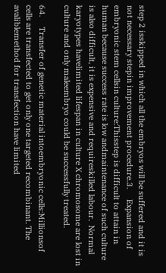step 2 isskipped in which all the embryos will be suffered and it is not necessary stepin improvement procedure.3.     Expansion of embryonic stem cellsin culture:Thisstep is difficult to attain in human because success rate is low andmaintenance of such culture is also difficult, it is expensive and requireskilled labour.  Normal karyotypes havelimited lifespan in culture X chromosome are lost in culture and only maleembryo could be successfully treated.

64.     Transfer of genetic material intoembryonic cells:Millionsof cells are transfected to get only one targeted recombinant. The avaliblemethod for transfection have limited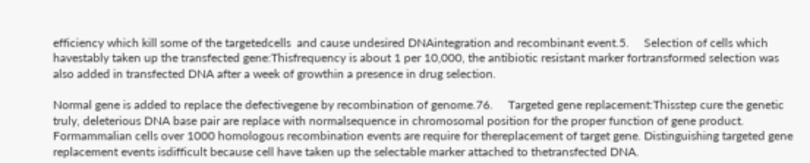efficiency which kill some of the targetedcells  and cause undesired DNAintegration and recombinant event.5.     Selection of cells which havestably taken up the transfected gene:Thisfrequency is about 1 per 10,000, the antibiotic resistant marker fortransformed selection was also added in transfected DNA after a week of growthin a presence in drug selection.

Normal gene is added to replace the defectivegene by recombination of genome.76.     Targeted gene replacement:Thisstep cure the genetic truly, deleterious DNA base pair are replace with normalsequence in chromosomal position for the proper function of gene product. Formammalian cells over 1000 homologous recombination events are require for thereplacement of target gene. Distinguishing targeted gene replacement events isdifficult because cell have taken up the selectable marker attached to thetransfected DNA.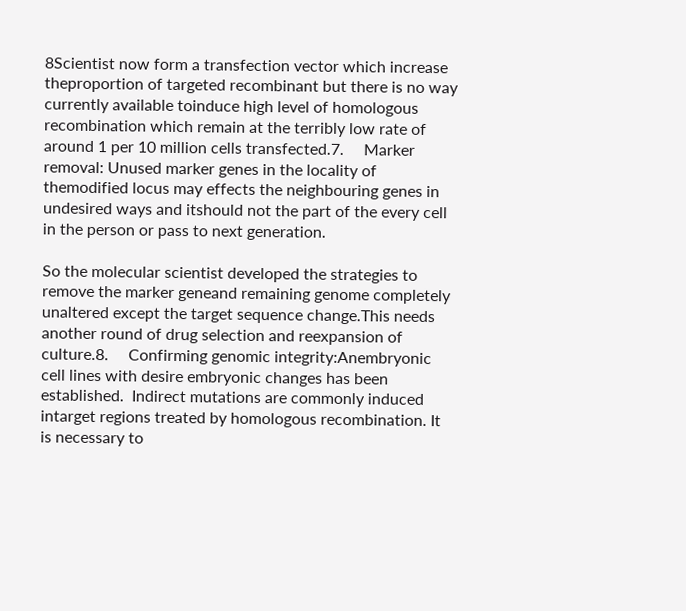8Scientist now form a transfection vector which increase theproportion of targeted recombinant but there is no way currently available toinduce high level of homologous recombination which remain at the terribly low rate of around 1 per 10 million cells transfected.7.     Marker removal: Unused marker genes in the locality of themodified locus may effects the neighbouring genes in undesired ways and itshould not the part of the every cell in the person or pass to next generation.

So the molecular scientist developed the strategies to remove the marker geneand remaining genome completely unaltered except the target sequence change.This needs another round of drug selection and reexpansion of culture.8.     Confirming genomic integrity:Anembryonic cell lines with desire embryonic changes has been established.  Indirect mutations are commonly induced intarget regions treated by homologous recombination. It is necessary to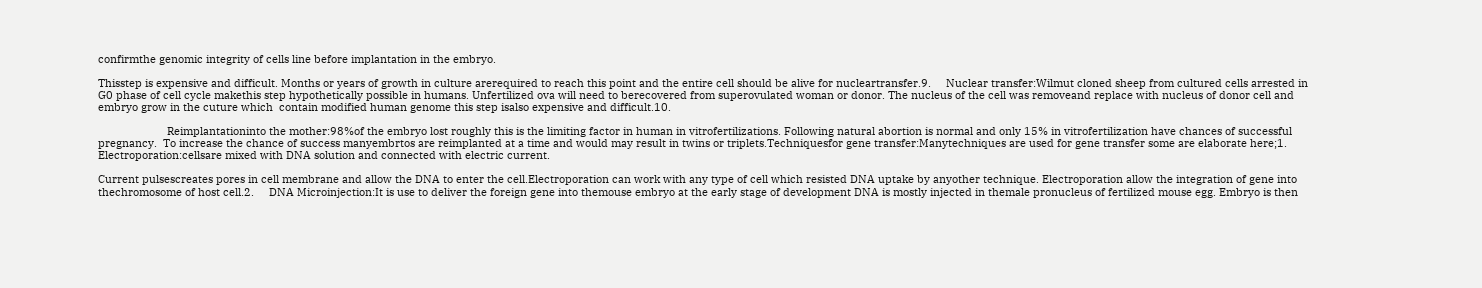confirmthe genomic integrity of cells line before implantation in the embryo.

Thisstep is expensive and difficult. Months or years of growth in culture arerequired to reach this point and the entire cell should be alive for nucleartransfer.9.     Nuclear transfer:Wilmut cloned sheep from cultured cells arrested in G0 phase of cell cycle makethis step hypothetically possible in humans. Unfertilized ova will need to berecovered from superovulated woman or donor. The nucleus of the cell was removeand replace with nucleus of donor cell and embryo grow in the cuture which  contain modified human genome this step isalso expensive and difficult.10.

                       Reimplantationinto the mother:98%of the embryo lost roughly this is the limiting factor in human in vitrofertilizations. Following natural abortion is normal and only 15% in vitrofertilization have chances of successful pregnancy.  To increase the chance of success manyembrtos are reimplanted at a time and would may result in twins or triplets.Techniquesfor gene transfer:Manytechniques are used for gene transfer some are elaborate here;1.     Electroporation:cellsare mixed with DNA solution and connected with electric current.

Current pulsescreates pores in cell membrane and allow the DNA to enter the cell.Electroporation can work with any type of cell which resisted DNA uptake by anyother technique. Electroporation allow the integration of gene into thechromosome of host cell.2.     DNA Microinjection:It is use to deliver the foreign gene into themouse embryo at the early stage of development DNA is mostly injected in themale pronucleus of fertilized mouse egg. Embryo is then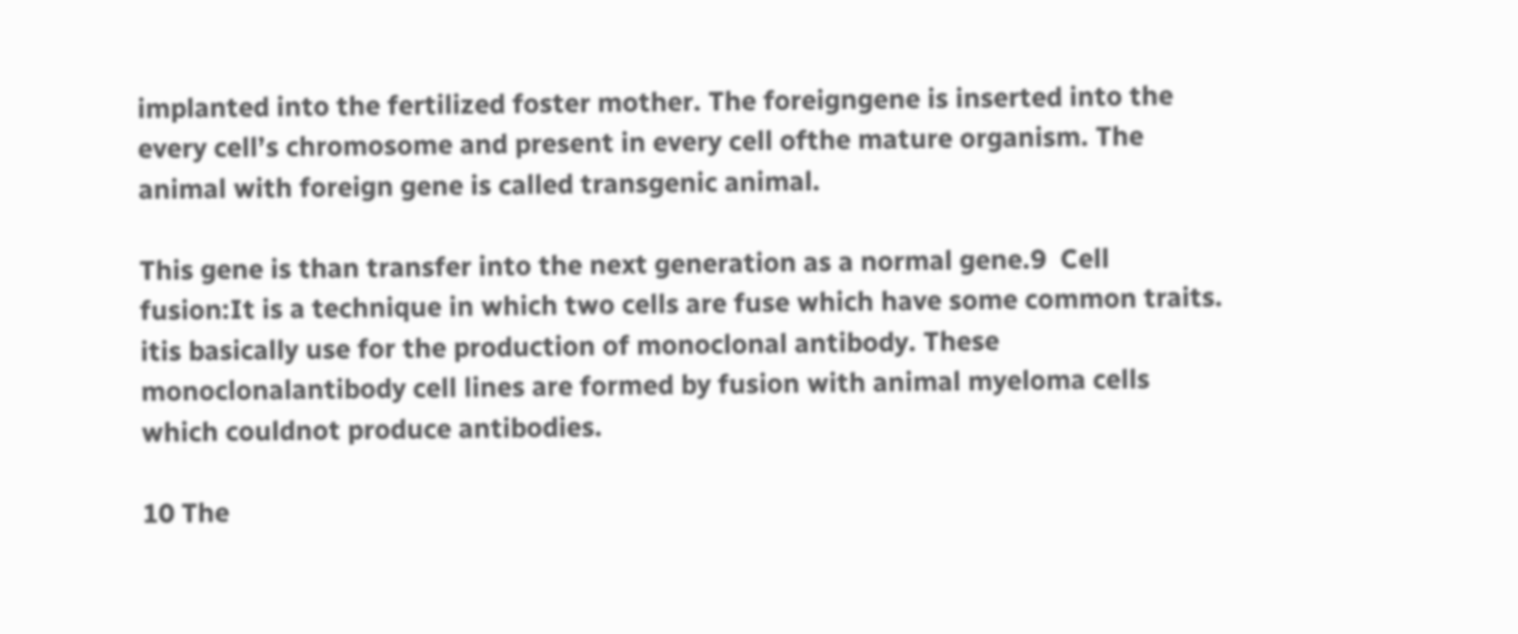implanted into the fertilized foster mother. The foreigngene is inserted into the every cell’s chromosome and present in every cell ofthe mature organism. The animal with foreign gene is called transgenic animal.

This gene is than transfer into the next generation as a normal gene.9  Cell fusion:It is a technique in which two cells are fuse which have some common traits. itis basically use for the production of monoclonal antibody. These monoclonalantibody cell lines are formed by fusion with animal myeloma cells which couldnot produce antibodies.

10 The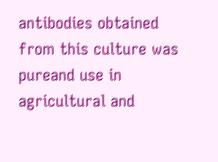antibodies obtained from this culture was pureand use in agricultural and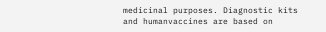medicinal purposes. Diagnostic kits and humanvaccines are based on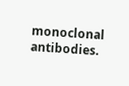monoclonal antibodies.